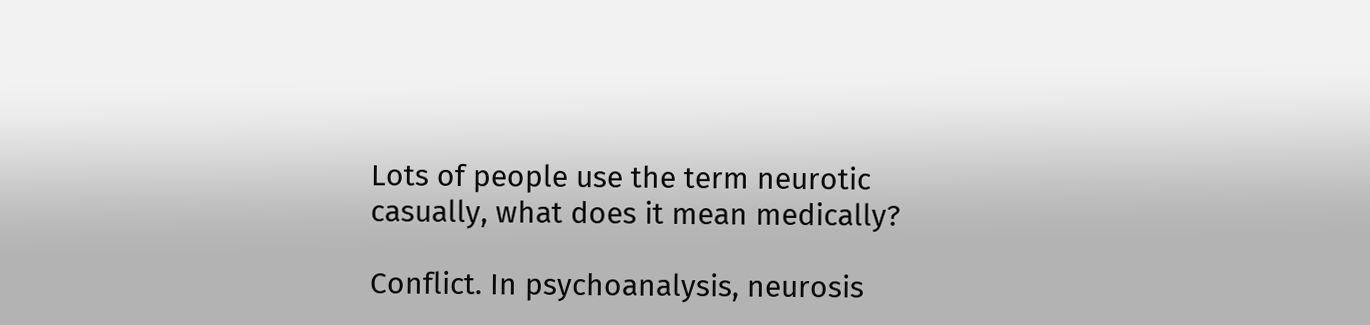Lots of people use the term neurotic casually, what does it mean medically?

Conflict. In psychoanalysis, neurosis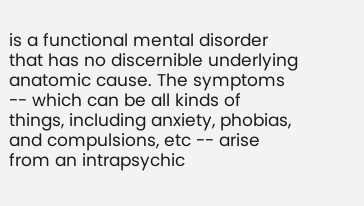is a functional mental disorder that has no discernible underlying anatomic cause. The symptoms -- which can be all kinds of things, including anxiety, phobias, and compulsions, etc -- arise from an intrapsychic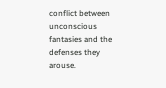conflict between unconscious fantasies and the defenses they arouse.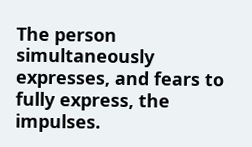The person simultaneously expresses, and fears to fully express, the impulses.